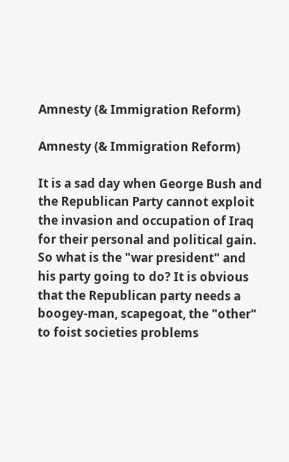Amnesty (& Immigration Reform)

Amnesty (& Immigration Reform)

It is a sad day when George Bush and the Republican Party cannot exploit the invasion and occupation of Iraq for their personal and political gain. So what is the "war president" and his party going to do? It is obvious that the Republican party needs a boogey-man, scapegoat, the "other" to foist societies problems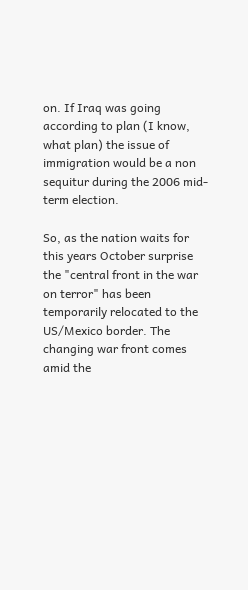on. If Iraq was going according to plan (I know, what plan) the issue of immigration would be a non sequitur during the 2006 mid-term election.

So, as the nation waits for this years October surprise the "central front in the war on terror" has been temporarily relocated to the US/Mexico border. The changing war front comes amid the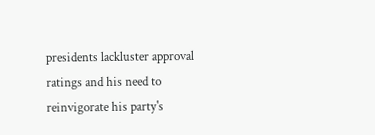presidents lackluster approval ratings and his need to reinvigorate his party's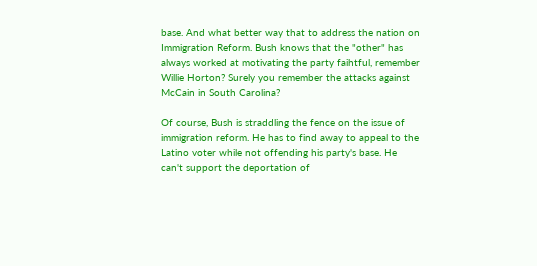base. And what better way that to address the nation on Immigration Reform. Bush knows that the "other" has always worked at motivating the party faihtful, remember Willie Horton? Surely you remember the attacks against McCain in South Carolina?

Of course, Bush is straddling the fence on the issue of immigration reform. He has to find away to appeal to the Latino voter while not offending his party's base. He can't support the deportation of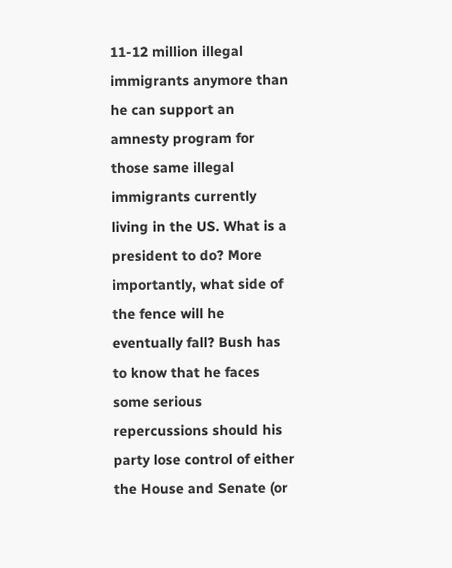11-12 million illegal immigrants anymore than he can support an amnesty program for those same illegal immigrants currently living in the US. What is a president to do? More importantly, what side of the fence will he eventually fall? Bush has to know that he faces some serious repercussions should his party lose control of either the House and Senate (or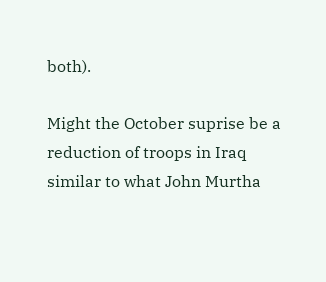both).

Might the October suprise be a reduction of troops in Iraq similar to what John Murtha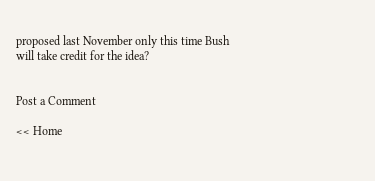proposed last November only this time Bush will take credit for the idea?


Post a Comment

<< Home